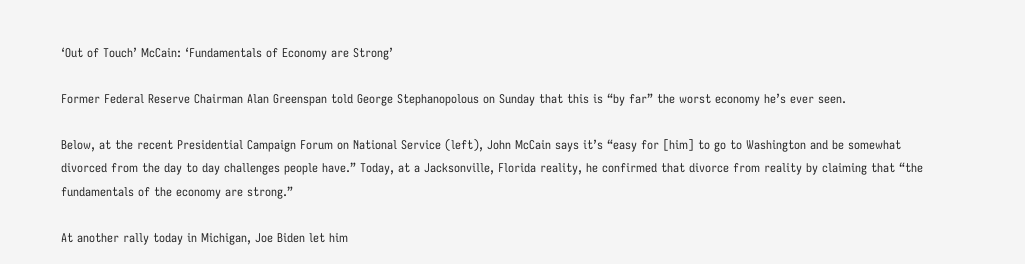‘Out of Touch’ McCain: ‘Fundamentals of Economy are Strong’

Former Federal Reserve Chairman Alan Greenspan told George Stephanopolous on Sunday that this is “by far” the worst economy he’s ever seen.

Below, at the recent Presidential Campaign Forum on National Service (left), John McCain says it’s “easy for [him] to go to Washington and be somewhat divorced from the day to day challenges people have.” Today, at a Jacksonville, Florida reality, he confirmed that divorce from reality by claiming that “the fundamentals of the economy are strong.”

At another rally today in Michigan, Joe Biden let him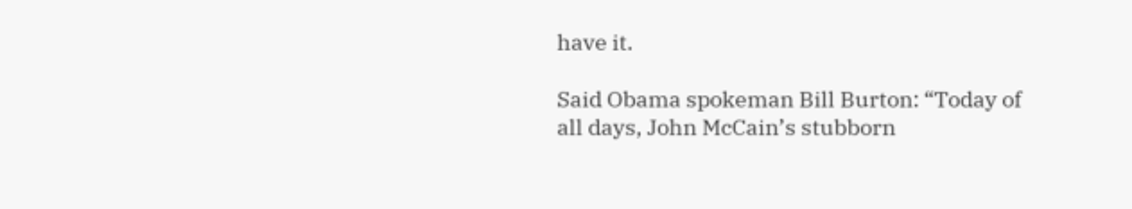have it.

Said Obama spokeman Bill Burton: “Today of all days, John McCain’s stubborn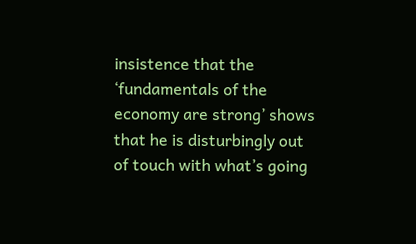insistence that the ‘fundamentals of the economy are strong’ shows that he is disturbingly out of touch with what’s going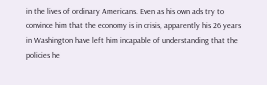in the lives of ordinary Americans. Even as his own ads try to convince him that the economy is in crisis, apparently his 26 years in Washington have left him incapable of understanding that the policies he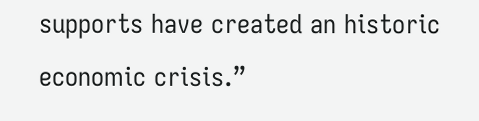supports have created an historic economic crisis.”